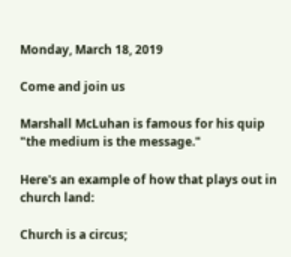Monday, March 18, 2019

Come and join us

Marshall McLuhan is famous for his quip "the medium is the message."

Here's an example of how that plays out in church land:

Church is a circus;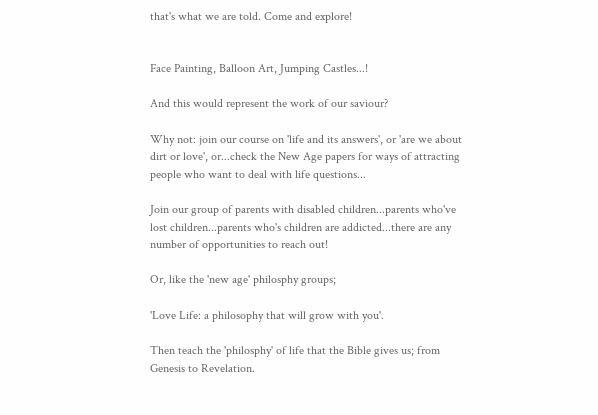that's what we are told. Come and explore!


Face Painting, Balloon Art, Jumping Castles...!

And this would represent the work of our saviour?

Why not: join our course on 'life and its answers', or 'are we about dirt or love', or...check the New Age papers for ways of attracting people who want to deal with life questions...

Join our group of parents with disabled children...parents who've lost children...parents who's children are addicted...there are any number of opportunities to reach out!

Or, like the 'new age' philosphy groups;

'Love Life: a philosophy that will grow with you'.

Then teach the 'philosphy' of life that the Bible gives us; from Genesis to Revelation.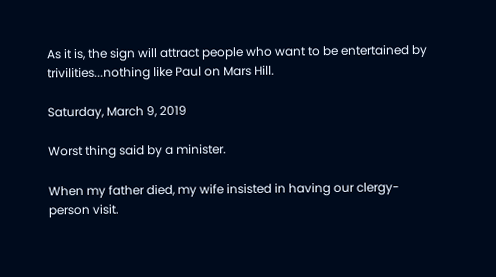As it is, the sign will attract people who want to be entertained by trivilities...nothing like Paul on Mars Hill.

Saturday, March 9, 2019

Worst thing said by a minister.

When my father died, my wife insisted in having our clergy-person visit.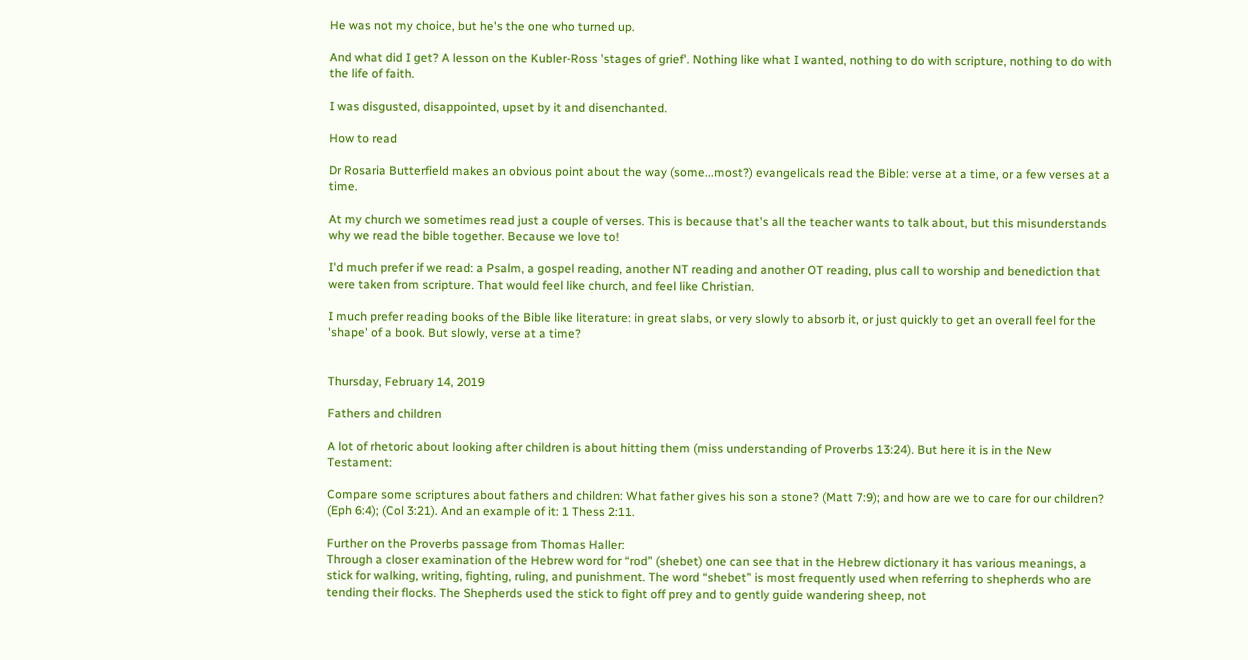He was not my choice, but he's the one who turned up.

And what did I get? A lesson on the Kubler-Ross 'stages of grief'. Nothing like what I wanted, nothing to do with scripture, nothing to do with the life of faith.

I was disgusted, disappointed, upset by it and disenchanted.

How to read

Dr Rosaria Butterfield makes an obvious point about the way (some...most?) evangelicals read the Bible: verse at a time, or a few verses at a time.

At my church we sometimes read just a couple of verses. This is because that's all the teacher wants to talk about, but this misunderstands why we read the bible together. Because we love to!

I'd much prefer if we read: a Psalm, a gospel reading, another NT reading and another OT reading, plus call to worship and benediction that were taken from scripture. That would feel like church, and feel like Christian.

I much prefer reading books of the Bible like literature: in great slabs, or very slowly to absorb it, or just quickly to get an overall feel for the 'shape' of a book. But slowly, verse at a time?


Thursday, February 14, 2019

Fathers and children

A lot of rhetoric about looking after children is about hitting them (miss understanding of Proverbs 13:24). But here it is in the New Testament:

Compare some scriptures about fathers and children: What father gives his son a stone? (Matt 7:9); and how are we to care for our children? (Eph 6:4); (Col 3:21). And an example of it: 1 Thess 2:11.

Further on the Proverbs passage from Thomas Haller:
Through a closer examination of the Hebrew word for “rod” (shebet) one can see that in the Hebrew dictionary it has various meanings, a stick for walking, writing, fighting, ruling, and punishment. The word “shebet” is most frequently used when referring to shepherds who are tending their flocks. The Shepherds used the stick to fight off prey and to gently guide wandering sheep, not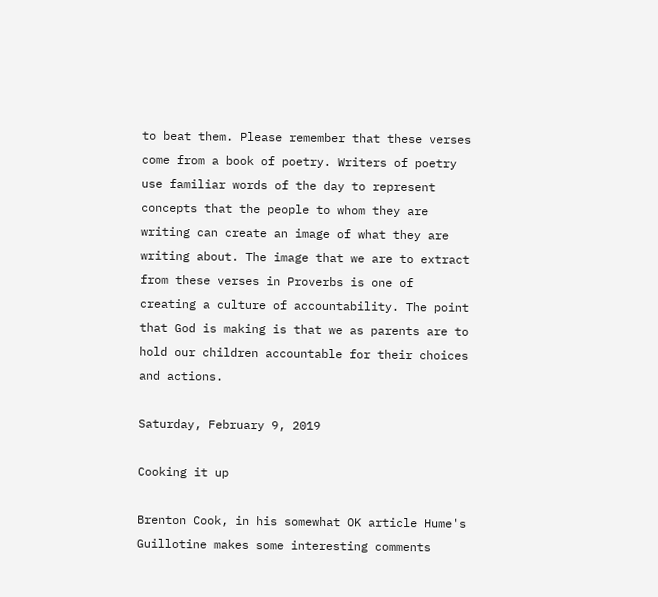to beat them. Please remember that these verses come from a book of poetry. Writers of poetry use familiar words of the day to represent concepts that the people to whom they are writing can create an image of what they are writing about. The image that we are to extract from these verses in Proverbs is one of creating a culture of accountability. The point that God is making is that we as parents are to hold our children accountable for their choices and actions.

Saturday, February 9, 2019

Cooking it up

Brenton Cook, in his somewhat OK article Hume's Guillotine makes some interesting comments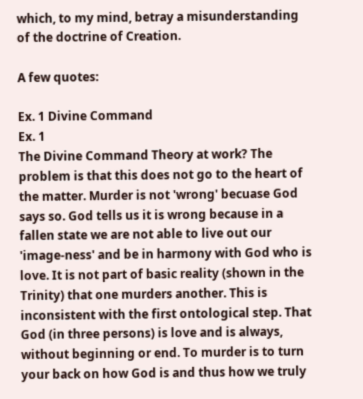which, to my mind, betray a misunderstanding of the doctrine of Creation.

A few quotes:

Ex. 1 Divine Command
Ex. 1
The Divine Command Theory at work? The problem is that this does not go to the heart of the matter. Murder is not 'wrong' becuase God says so. God tells us it is wrong because in a fallen state we are not able to live out our 'image-ness' and be in harmony with God who is love. It is not part of basic reality (shown in the Trinity) that one murders another. This is inconsistent with the first ontological step. That God (in three persons) is love and is always, without beginning or end. To murder is to turn your back on how God is and thus how we truly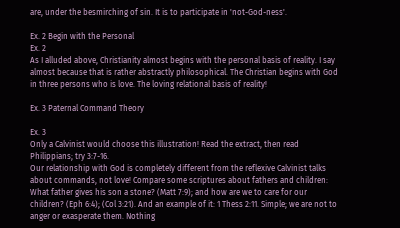are, under the besmirching of sin. It is to participate in 'not-God-ness'.

Ex. 2 Begin with the Personal
Ex. 2
As I alluded above, Christianity almost begins with the personal basis of reality. I say almost because that is rather abstractly philosophical. The Christian begins with God in three persons who is love. The loving relational basis of reality!

Ex. 3 Paternal Command Theory

Ex. 3
Only a Calvinist would choose this illustration! Read the extract, then read Philippians; try 3:7-16.
Our relationship with God is completely different from the reflexive Calvinist talks about commands, not love! Compare some scriptures about fathers and children: What father gives his son a stone? (Matt 7:9); and how are we to care for our children? (Eph 6:4); (Col 3:21). And an example of it: 1 Thess 2:11. Simple; we are not to anger or exasperate them. Nothing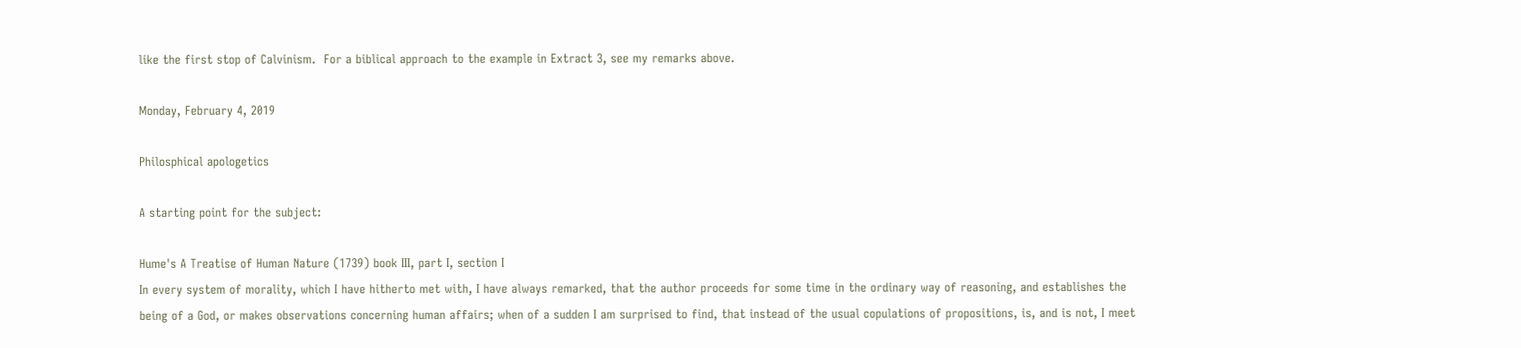like the first stop of Calvinism.  For a biblical approach to the example in Extract 3, see my remarks above.

Monday, February 4, 2019

Philosphical apologetics

A starting point for the subject:

Hume's A Treatise of Human Nature (1739) book III, part I, section I
In every system of morality, which I have hitherto met with, I have always remarked, that the author proceeds for some time in the ordinary way of reasoning, and establishes the being of a God, or makes observations concerning human affairs; when of a sudden I am surprised to find, that instead of the usual copulations of propositions, is, and is not, I meet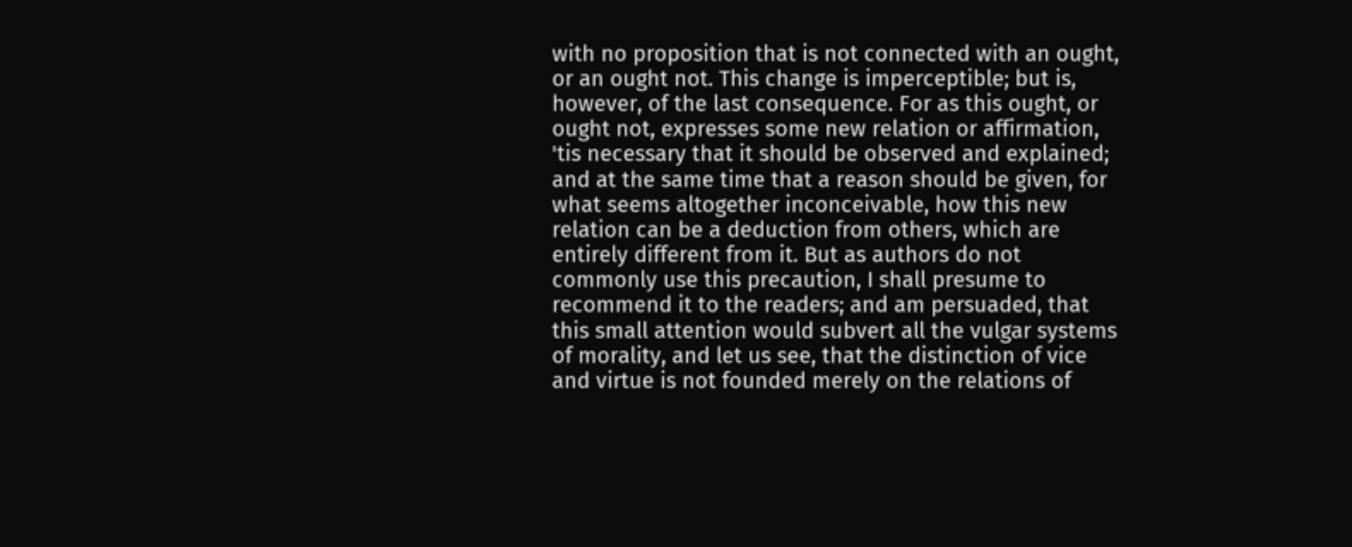with no proposition that is not connected with an ought, or an ought not. This change is imperceptible; but is, however, of the last consequence. For as this ought, or ought not, expresses some new relation or affirmation, 'tis necessary that it should be observed and explained; and at the same time that a reason should be given, for what seems altogether inconceivable, how this new relation can be a deduction from others, which are entirely different from it. But as authors do not commonly use this precaution, I shall presume to recommend it to the readers; and am persuaded, that this small attention would subvert all the vulgar systems of morality, and let us see, that the distinction of vice and virtue is not founded merely on the relations of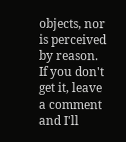objects, nor is perceived by reason.
If you don't get it, leave a comment and I'll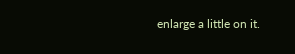enlarge a little on it.